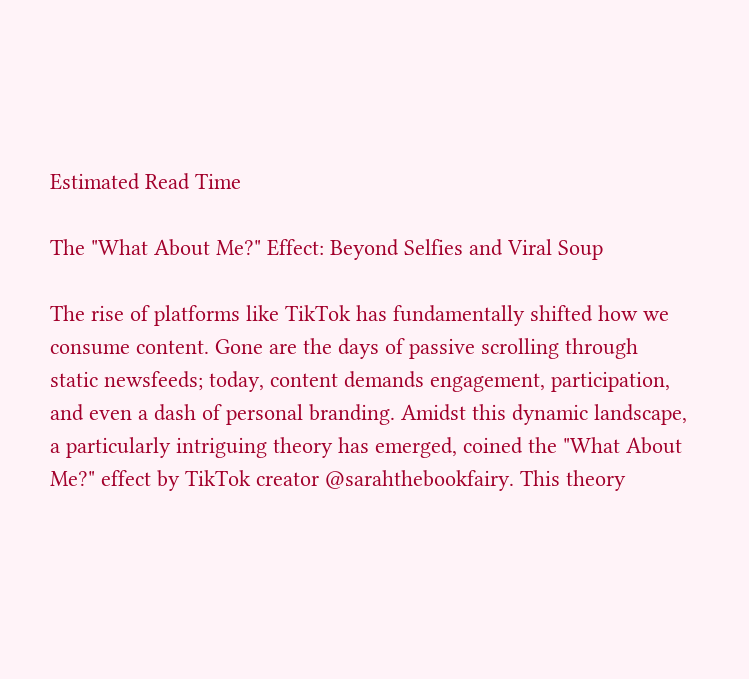Estimated Read Time

The "What About Me?" Effect: Beyond Selfies and Viral Soup

The rise of platforms like TikTok has fundamentally shifted how we consume content. Gone are the days of passive scrolling through static newsfeeds; today, content demands engagement, participation, and even a dash of personal branding. Amidst this dynamic landscape, a particularly intriguing theory has emerged, coined the "What About Me?" effect by TikTok creator @sarahthebookfairy. This theory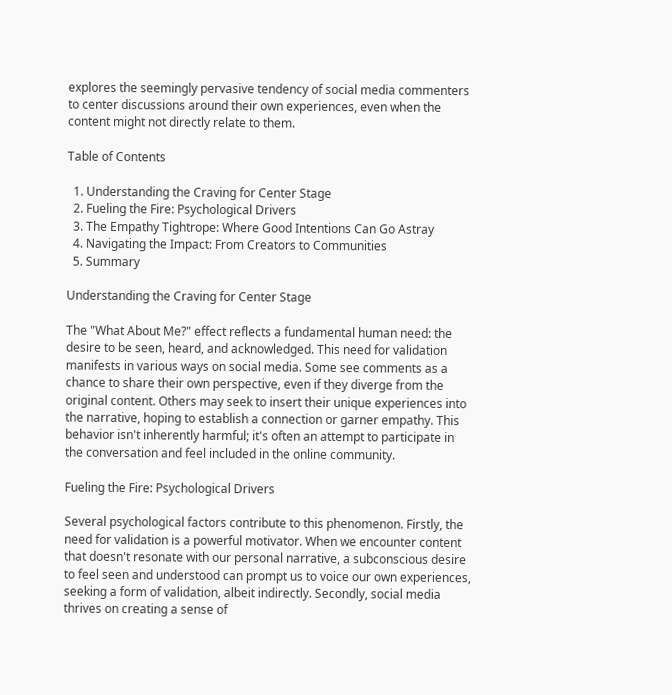explores the seemingly pervasive tendency of social media commenters to center discussions around their own experiences, even when the content might not directly relate to them.

Table of Contents

  1. Understanding the Craving for Center Stage
  2. Fueling the Fire: Psychological Drivers
  3. The Empathy Tightrope: Where Good Intentions Can Go Astray
  4. Navigating the Impact: From Creators to Communities
  5. Summary

Understanding the Craving for Center Stage

The "What About Me?" effect reflects a fundamental human need: the desire to be seen, heard, and acknowledged. This need for validation manifests in various ways on social media. Some see comments as a chance to share their own perspective, even if they diverge from the original content. Others may seek to insert their unique experiences into the narrative, hoping to establish a connection or garner empathy. This behavior isn't inherently harmful; it's often an attempt to participate in the conversation and feel included in the online community.

Fueling the Fire: Psychological Drivers

Several psychological factors contribute to this phenomenon. Firstly, the need for validation is a powerful motivator. When we encounter content that doesn't resonate with our personal narrative, a subconscious desire to feel seen and understood can prompt us to voice our own experiences, seeking a form of validation, albeit indirectly. Secondly, social media thrives on creating a sense of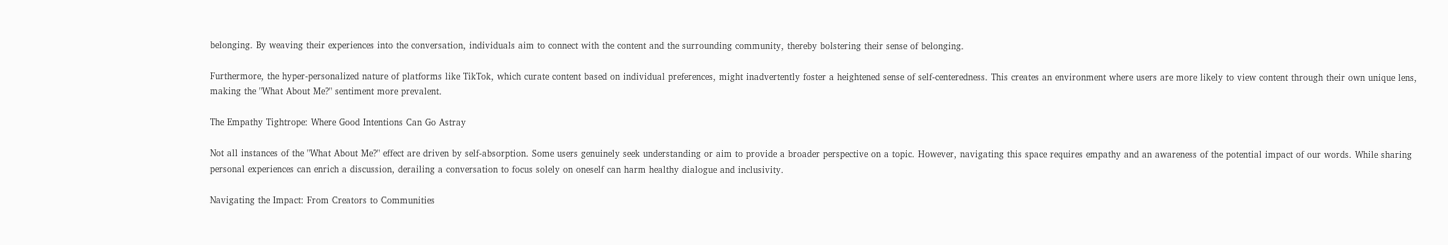belonging. By weaving their experiences into the conversation, individuals aim to connect with the content and the surrounding community, thereby bolstering their sense of belonging.

Furthermore, the hyper-personalized nature of platforms like TikTok, which curate content based on individual preferences, might inadvertently foster a heightened sense of self-centeredness. This creates an environment where users are more likely to view content through their own unique lens, making the "What About Me?" sentiment more prevalent.

The Empathy Tightrope: Where Good Intentions Can Go Astray

Not all instances of the "What About Me?" effect are driven by self-absorption. Some users genuinely seek understanding or aim to provide a broader perspective on a topic. However, navigating this space requires empathy and an awareness of the potential impact of our words. While sharing personal experiences can enrich a discussion, derailing a conversation to focus solely on oneself can harm healthy dialogue and inclusivity.

Navigating the Impact: From Creators to Communities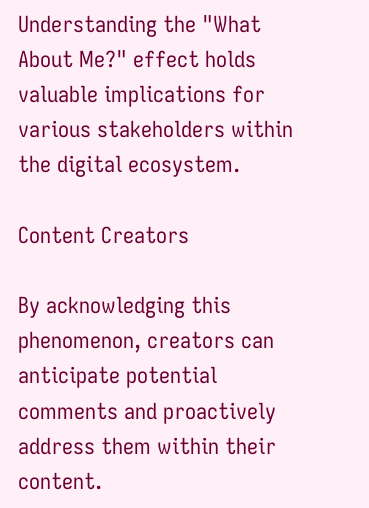Understanding the "What About Me?" effect holds valuable implications for various stakeholders within the digital ecosystem.

Content Creators

By acknowledging this phenomenon, creators can anticipate potential comments and proactively address them within their content.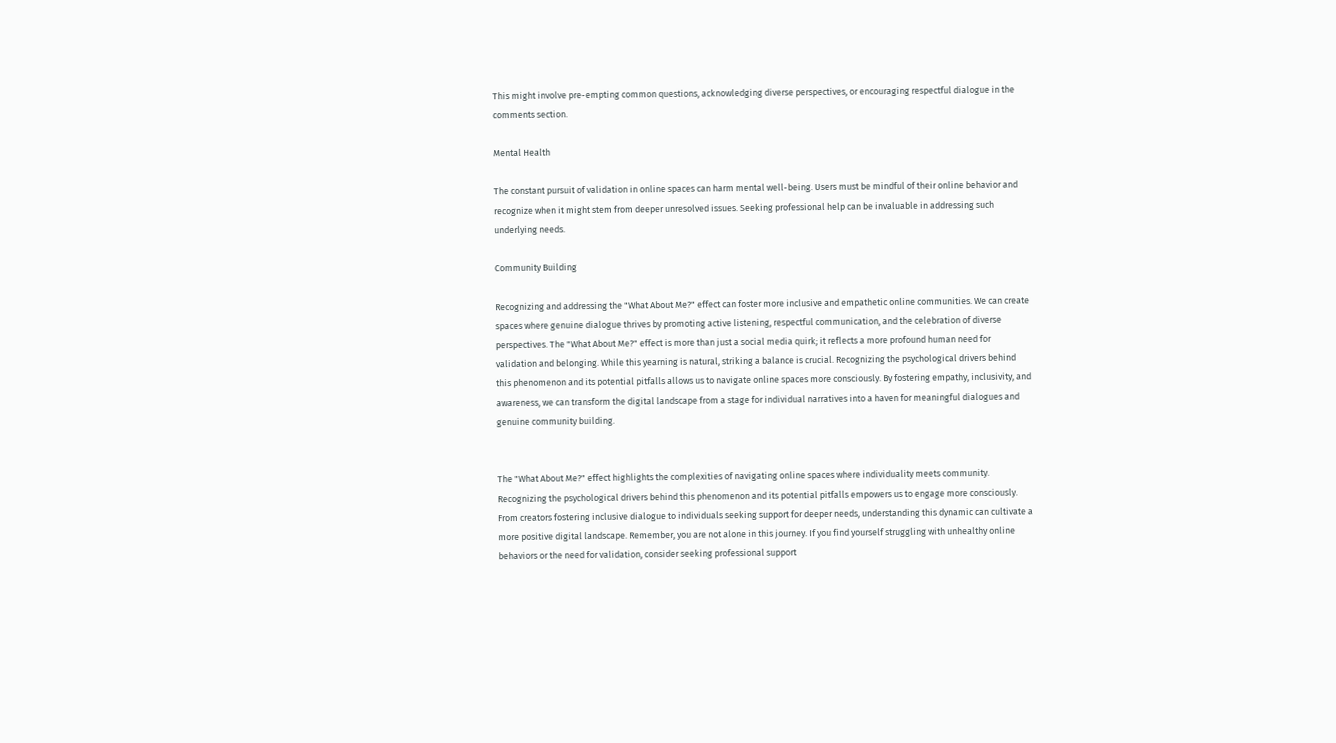This might involve pre-empting common questions, acknowledging diverse perspectives, or encouraging respectful dialogue in the comments section.

Mental Health

The constant pursuit of validation in online spaces can harm mental well-being. Users must be mindful of their online behavior and recognize when it might stem from deeper unresolved issues. Seeking professional help can be invaluable in addressing such underlying needs.

Community Building

Recognizing and addressing the "What About Me?" effect can foster more inclusive and empathetic online communities. We can create spaces where genuine dialogue thrives by promoting active listening, respectful communication, and the celebration of diverse perspectives. The "What About Me?" effect is more than just a social media quirk; it reflects a more profound human need for validation and belonging. While this yearning is natural, striking a balance is crucial. Recognizing the psychological drivers behind this phenomenon and its potential pitfalls allows us to navigate online spaces more consciously. By fostering empathy, inclusivity, and awareness, we can transform the digital landscape from a stage for individual narratives into a haven for meaningful dialogues and genuine community building.


The "What About Me?" effect highlights the complexities of navigating online spaces where individuality meets community. Recognizing the psychological drivers behind this phenomenon and its potential pitfalls empowers us to engage more consciously. From creators fostering inclusive dialogue to individuals seeking support for deeper needs, understanding this dynamic can cultivate a more positive digital landscape. Remember, you are not alone in this journey. If you find yourself struggling with unhealthy online behaviors or the need for validation, consider seeking professional support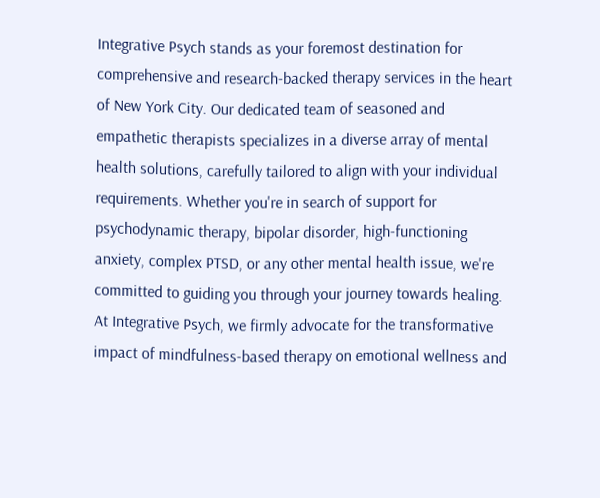Integrative Psych stands as your foremost destination for comprehensive and research-backed therapy services in the heart of New York City. Our dedicated team of seasoned and empathetic therapists specializes in a diverse array of mental health solutions, carefully tailored to align with your individual requirements. Whether you're in search of support for psychodynamic therapy, bipolar disorder, high-functioning anxiety, complex PTSD, or any other mental health issue, we're committed to guiding you through your journey towards healing. At Integrative Psych, we firmly advocate for the transformative impact of mindfulness-based therapy on emotional wellness and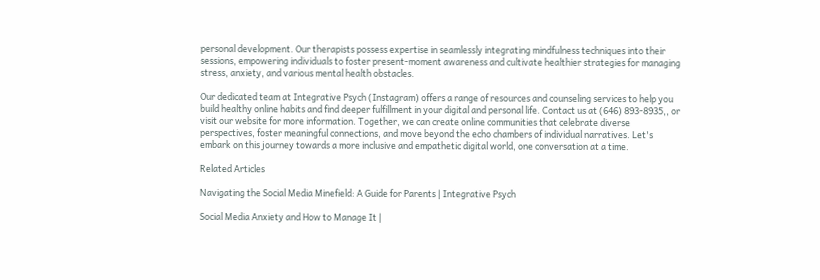personal development. Our therapists possess expertise in seamlessly integrating mindfulness techniques into their sessions, empowering individuals to foster present-moment awareness and cultivate healthier strategies for managing stress, anxiety, and various mental health obstacles.

Our dedicated team at Integrative Psych (Instagram) offers a range of resources and counseling services to help you build healthy online habits and find deeper fulfillment in your digital and personal life. Contact us at (646) 893-8935,, or visit our website for more information. Together, we can create online communities that celebrate diverse perspectives, foster meaningful connections, and move beyond the echo chambers of individual narratives. Let's embark on this journey towards a more inclusive and empathetic digital world, one conversation at a time.

Related Articles

Navigating the Social Media Minefield: A Guide for Parents | Integrative Psych

Social Media Anxiety and How to Manage It |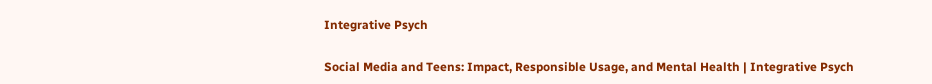Integrative Psych

Social Media and Teens: Impact, Responsible Usage, and Mental Health | Integrative Psych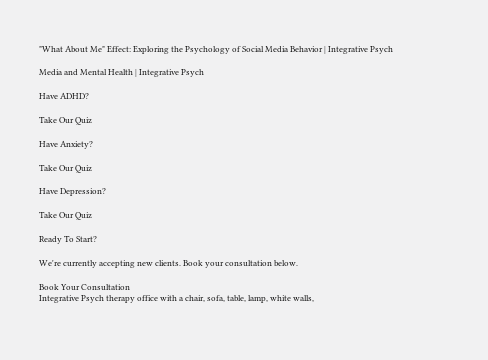"What About Me" Effect: Exploring the Psychology of Social Media Behavior | Integrative Psych

Media and Mental Health | Integrative Psych

Have ADHD?

Take Our Quiz

Have Anxiety?

Take Our Quiz

Have Depression?

Take Our Quiz

Ready To Start?

We're currently accepting new clients. Book your consultation below.

Book Your Consultation
Integrative Psych therapy office with a chair, sofa, table, lamp, white walls,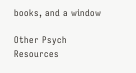books, and a window

Other Psych Resources